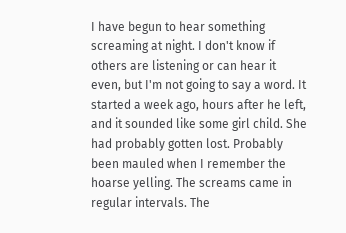I have begun to hear something screaming at night. I don't know if others are listening or can hear it even, but I'm not going to say a word. It started a week ago, hours after he left, and it sounded like some girl child. She had probably gotten lost. Probably been mauled when I remember the hoarse yelling. The screams came in regular intervals. The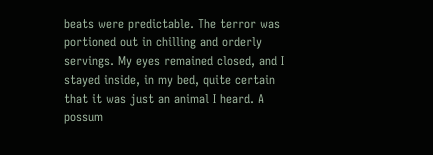beats were predictable. The terror was portioned out in chilling and orderly servings. My eyes remained closed, and I stayed inside, in my bed, quite certain that it was just an animal I heard. A possum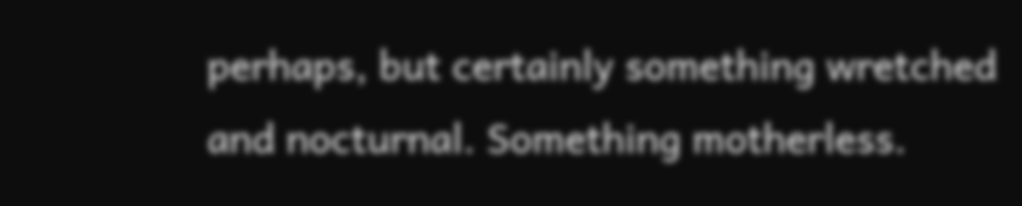perhaps, but certainly something wretched and nocturnal. Something motherless.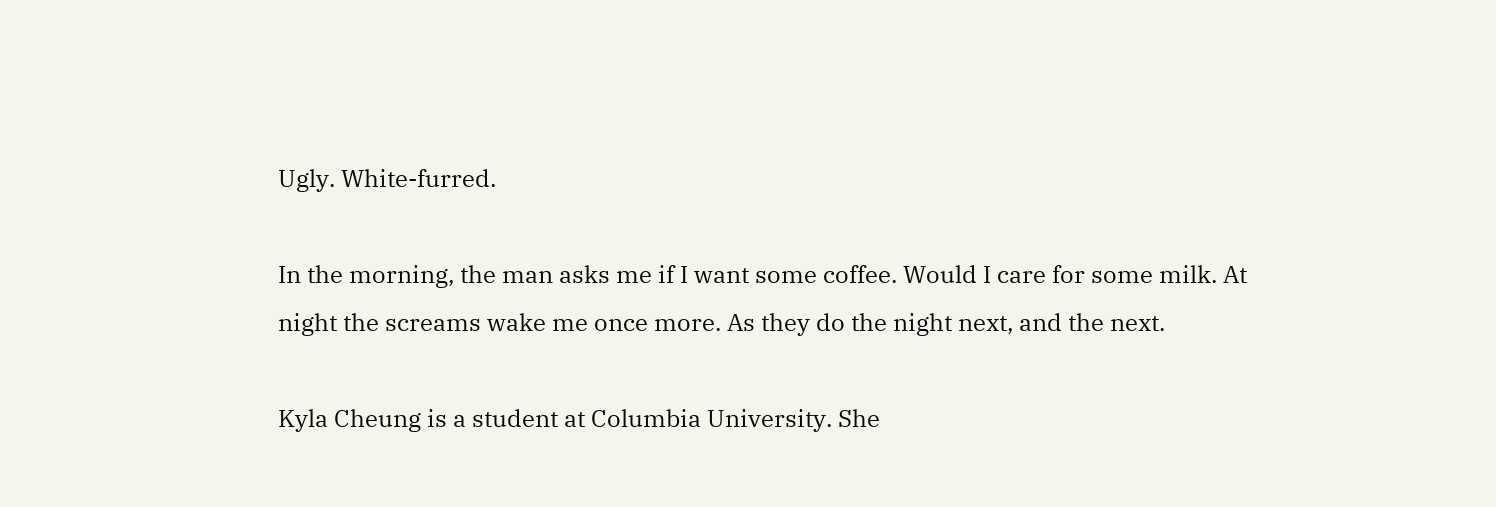Ugly. White-furred.

In the morning, the man asks me if I want some coffee. Would I care for some milk. At night the screams wake me once more. As they do the night next, and the next.

Kyla Cheung is a student at Columbia University. She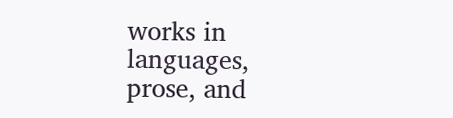works in languages, prose, and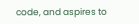code, and aspires to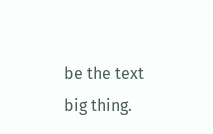be the text big thing.